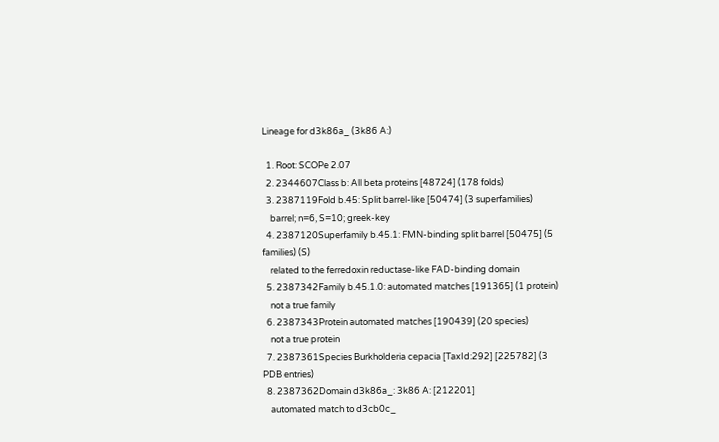Lineage for d3k86a_ (3k86 A:)

  1. Root: SCOPe 2.07
  2. 2344607Class b: All beta proteins [48724] (178 folds)
  3. 2387119Fold b.45: Split barrel-like [50474] (3 superfamilies)
    barrel; n=6, S=10; greek-key
  4. 2387120Superfamily b.45.1: FMN-binding split barrel [50475] (5 families) (S)
    related to the ferredoxin reductase-like FAD-binding domain
  5. 2387342Family b.45.1.0: automated matches [191365] (1 protein)
    not a true family
  6. 2387343Protein automated matches [190439] (20 species)
    not a true protein
  7. 2387361Species Burkholderia cepacia [TaxId:292] [225782] (3 PDB entries)
  8. 2387362Domain d3k86a_: 3k86 A: [212201]
    automated match to d3cb0c_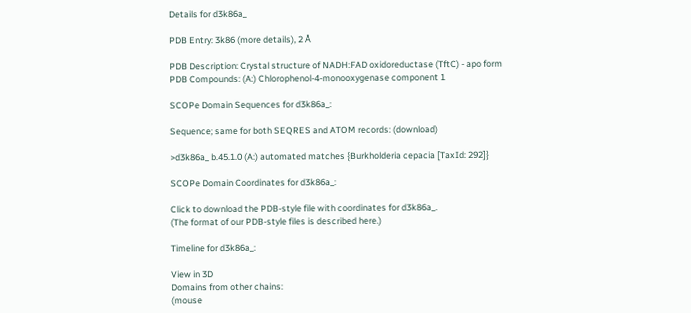Details for d3k86a_

PDB Entry: 3k86 (more details), 2 Å

PDB Description: Crystal structure of NADH:FAD oxidoreductase (TftC) - apo form
PDB Compounds: (A:) Chlorophenol-4-monooxygenase component 1

SCOPe Domain Sequences for d3k86a_:

Sequence; same for both SEQRES and ATOM records: (download)

>d3k86a_ b.45.1.0 (A:) automated matches {Burkholderia cepacia [TaxId: 292]}

SCOPe Domain Coordinates for d3k86a_:

Click to download the PDB-style file with coordinates for d3k86a_.
(The format of our PDB-style files is described here.)

Timeline for d3k86a_:

View in 3D
Domains from other chains:
(mouse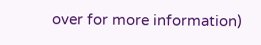over for more information)